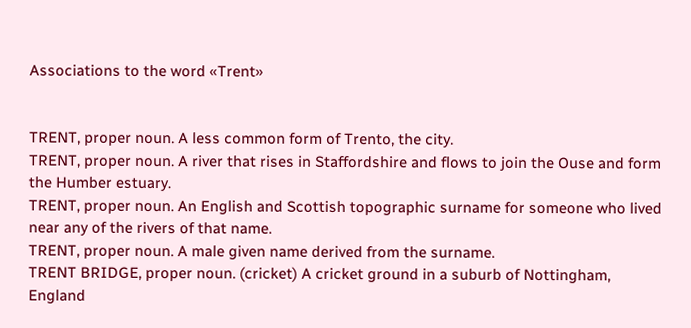Associations to the word «Trent»


TRENT, proper noun. A less common form of Trento, the city.
TRENT, proper noun. A river that rises in Staffordshire and flows to join the Ouse and form the Humber estuary.
TRENT, proper noun. An English and Scottish topographic surname for someone who lived near any of the rivers of that name.
TRENT, proper noun. A male given name derived from the surname.
TRENT BRIDGE, proper noun. (cricket) A cricket ground in a suburb of Nottingham, England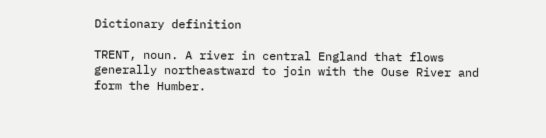Dictionary definition

TRENT, noun. A river in central England that flows generally northeastward to join with the Ouse River and form the Humber.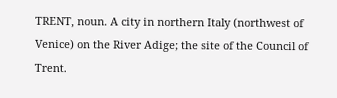TRENT, noun. A city in northern Italy (northwest of Venice) on the River Adige; the site of the Council of Trent.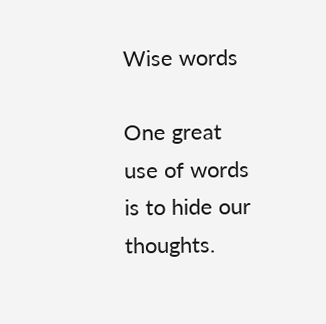Wise words

One great use of words is to hide our thoughts.